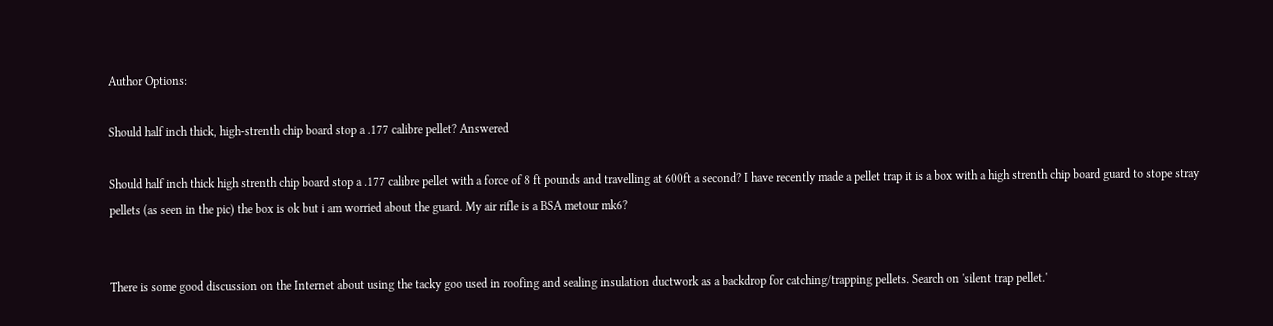Author Options:

Should half inch thick, high-strenth chip board stop a .177 calibre pellet? Answered

Should half inch thick high strenth chip board stop a .177 calibre pellet with a force of 8 ft pounds and travelling at 600ft a second? I have recently made a pellet trap it is a box with a high strenth chip board guard to stope stray pellets (as seen in the pic) the box is ok but i am worried about the guard. My air rifle is a BSA metour mk6?


There is some good discussion on the Internet about using the tacky goo used in roofing and sealing insulation ductwork as a backdrop for catching/trapping pellets. Search on 'silent trap pellet.'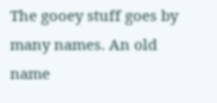The gooey stuff goes by many names. An old name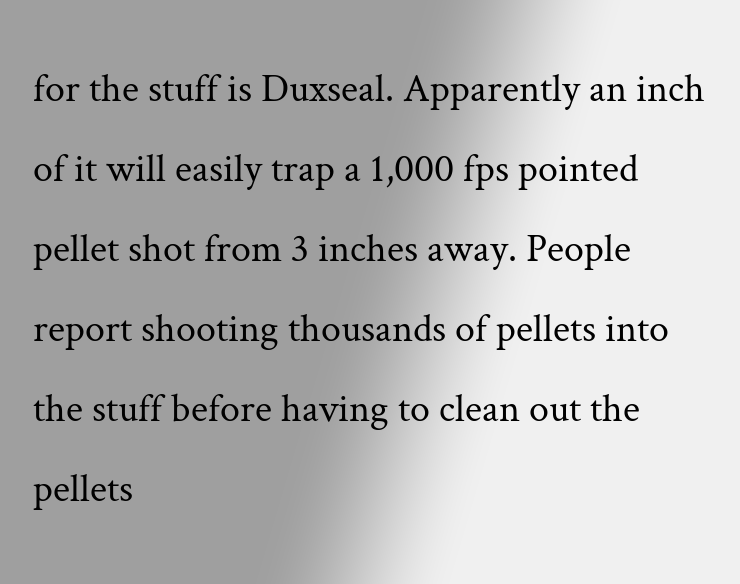for the stuff is Duxseal. Apparently an inch of it will easily trap a 1,000 fps pointed pellet shot from 3 inches away. People report shooting thousands of pellets into the stuff before having to clean out the pellets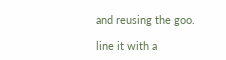and reusing the goo.

line it with a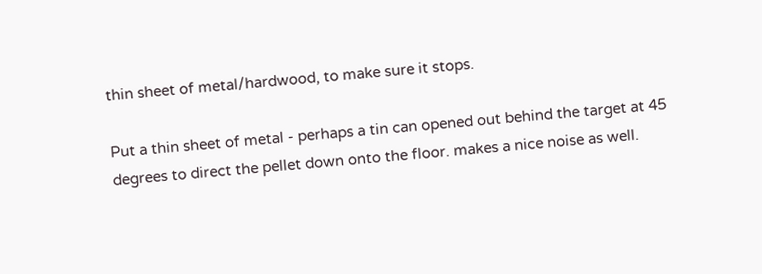thin sheet of metal/hardwood, to make sure it stops.

Put a thin sheet of metal - perhaps a tin can opened out behind the target at 45 degrees to direct the pellet down onto the floor. makes a nice noise as well.